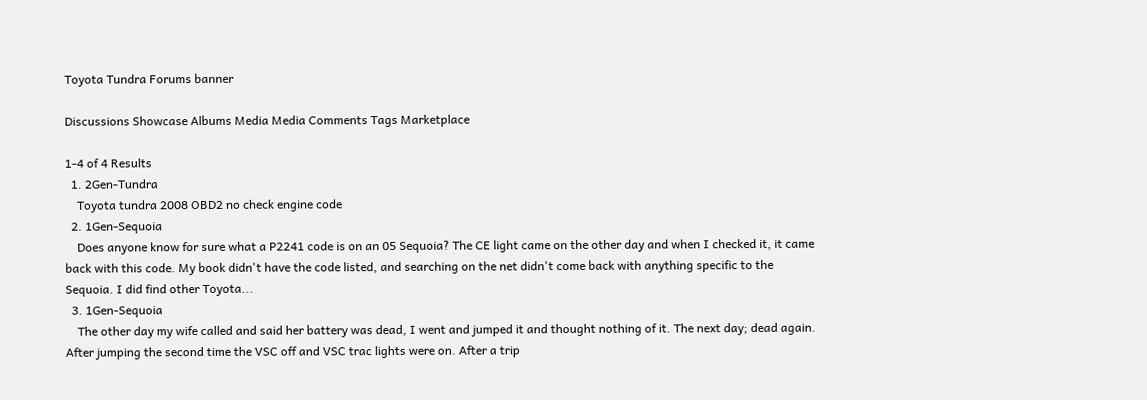Toyota Tundra Forums banner

Discussions Showcase Albums Media Media Comments Tags Marketplace

1-4 of 4 Results
  1. 2Gen-Tundra
    Toyota tundra 2008 OBD2 no check engine code
  2. 1Gen-Sequoia
    Does anyone know for sure what a P2241 code is on an 05 Sequoia? The CE light came on the other day and when I checked it, it came back with this code. My book didn't have the code listed, and searching on the net didn't come back with anything specific to the Sequoia. I did find other Toyota...
  3. 1Gen-Sequoia
    The other day my wife called and said her battery was dead, I went and jumped it and thought nothing of it. The next day; dead again. After jumping the second time the VSC off and VSC trac lights were on. After a trip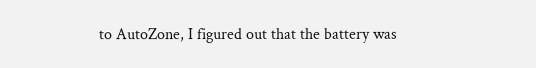to AutoZone, I figured out that the battery was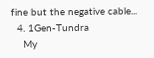fine but the negative cable...
  4. 1Gen-Tundra
    My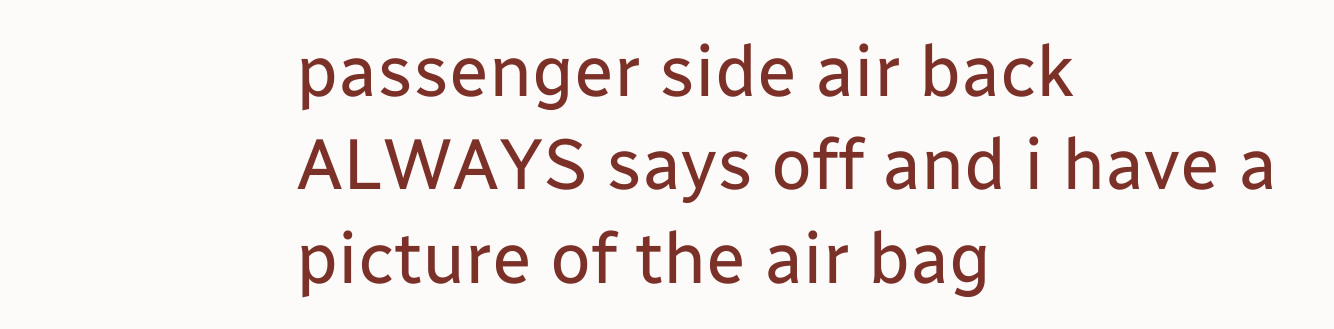passenger side air back ALWAYS says off and i have a picture of the air bag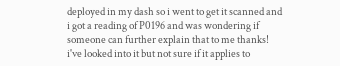deployed in my dash so i went to get it scanned and i got a reading of P0196 and was wondering if someone can further explain that to me thanks! i've looked into it but not sure if it applies to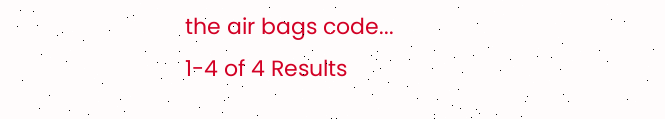the air bags code...
1-4 of 4 Results